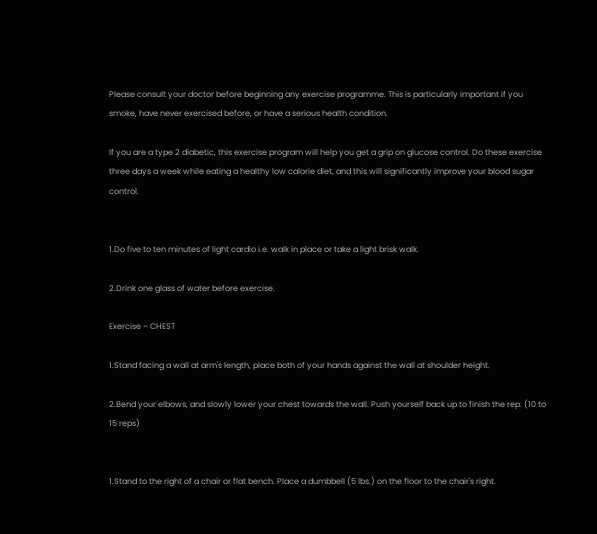Please consult your doctor before beginning any exercise programme. This is particularly important if you smoke, have never exercised before, or have a serious health condition.

If you are a type 2 diabetic, this exercise program will help you get a grip on glucose control. Do these exercise three days a week while eating a healthy low calorie diet, and this will significantly improve your blood sugar control.


1.Do five to ten minutes of light cardio i.e. walk in place or take a light brisk walk.

2.Drink one glass of water before exercise.

Exercise – CHEST

1.Stand facing a wall at arm's length, place both of your hands against the wall at shoulder height.

2.Bend your elbows, and slowly lower your chest towards the wall. Push yourself back up to finish the rep. (10 to 15 reps)


1.Stand to the right of a chair or flat bench. Place a dumbbell (5 lbs.) on the floor to the chair's right.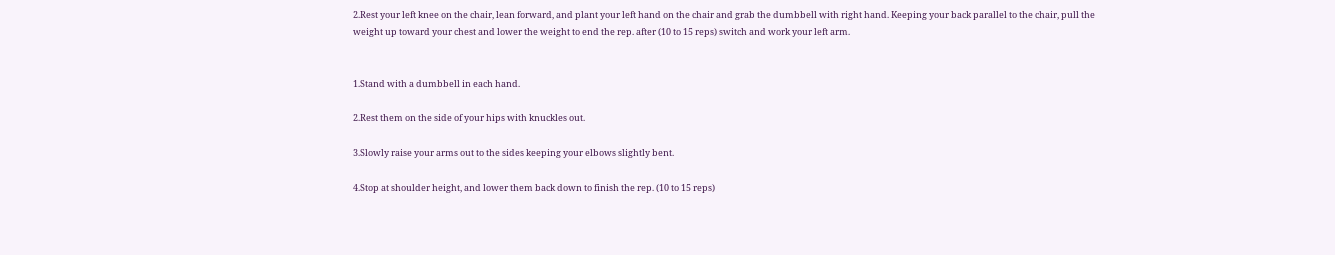2.Rest your left knee on the chair, lean forward, and plant your left hand on the chair and grab the dumbbell with right hand. Keeping your back parallel to the chair, pull the weight up toward your chest and lower the weight to end the rep. after (10 to 15 reps) switch and work your left arm.


1.Stand with a dumbbell in each hand.

2.Rest them on the side of your hips with knuckles out.

3.Slowly raise your arms out to the sides keeping your elbows slightly bent.

4.Stop at shoulder height, and lower them back down to finish the rep. (10 to 15 reps)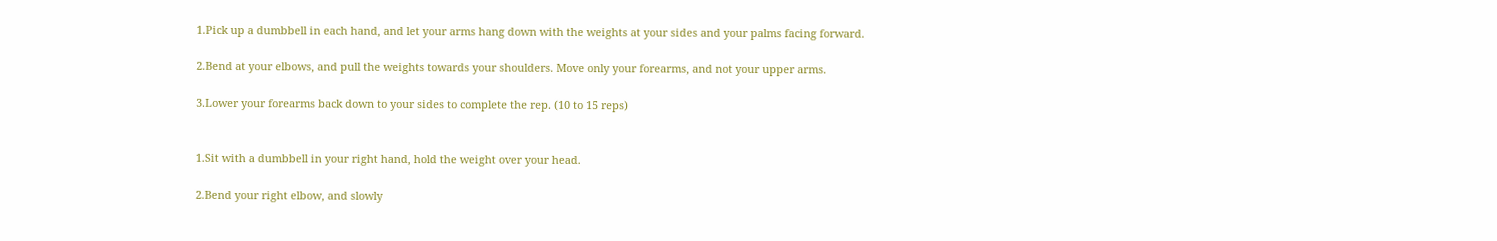1.Pick up a dumbbell in each hand, and let your arms hang down with the weights at your sides and your palms facing forward.

2.Bend at your elbows, and pull the weights towards your shoulders. Move only your forearms, and not your upper arms.

3.Lower your forearms back down to your sides to complete the rep. (10 to 15 reps)


1.Sit with a dumbbell in your right hand, hold the weight over your head.

2.Bend your right elbow, and slowly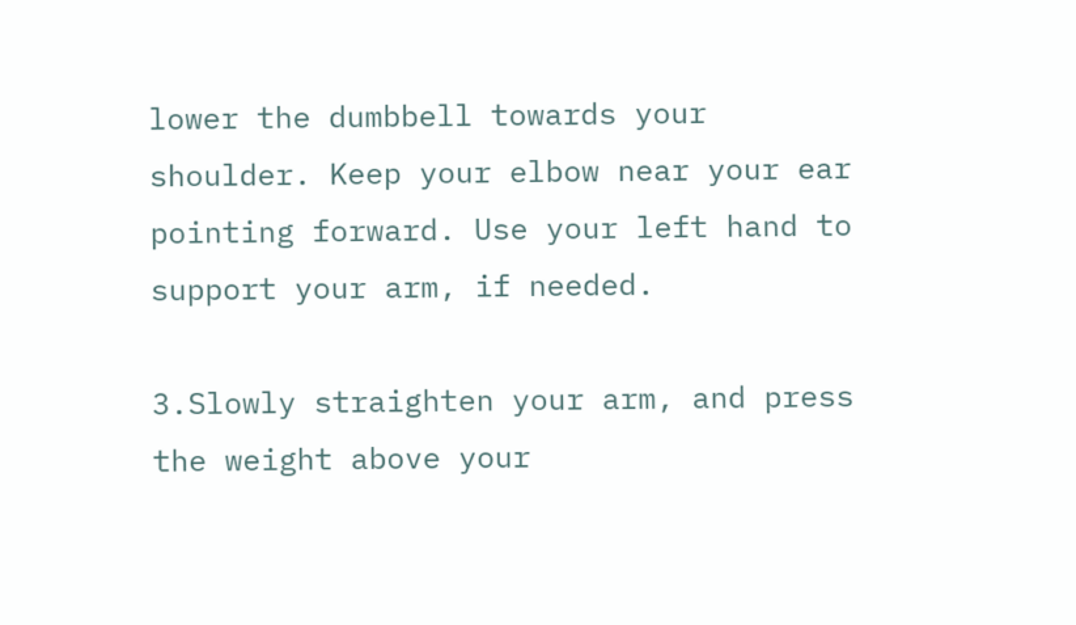lower the dumbbell towards your shoulder. Keep your elbow near your ear pointing forward. Use your left hand to support your arm, if needed.

3.Slowly straighten your arm, and press the weight above your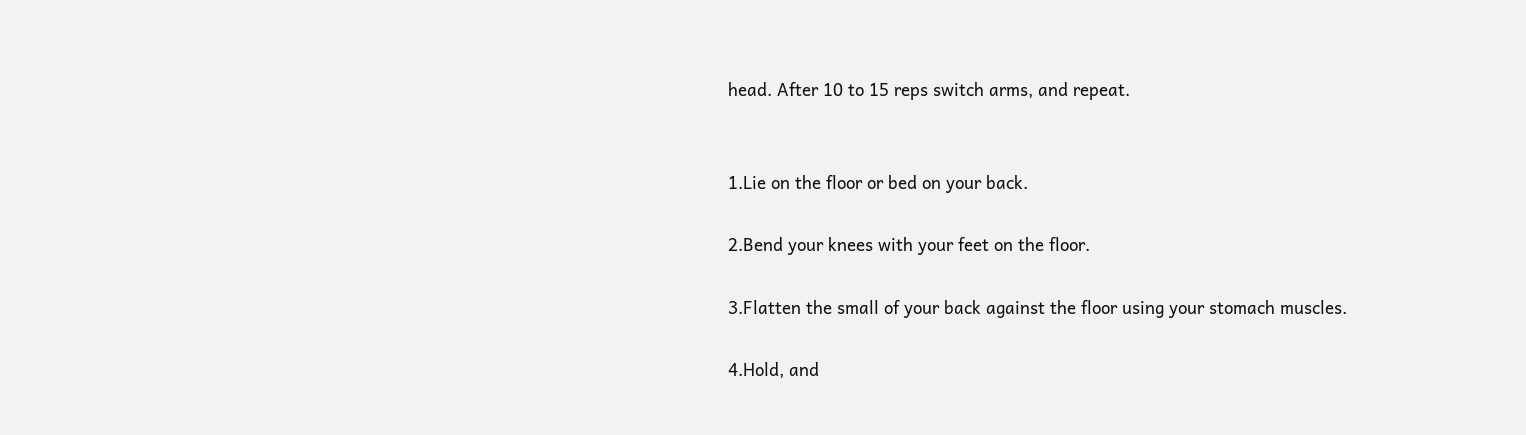head. After 10 to 15 reps switch arms, and repeat.


1.Lie on the floor or bed on your back.

2.Bend your knees with your feet on the floor.

3.Flatten the small of your back against the floor using your stomach muscles.

4.Hold, and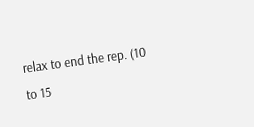relax to end the rep. (10 to 15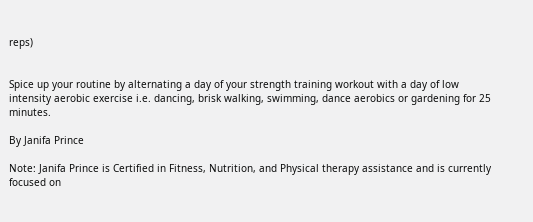reps)


Spice up your routine by alternating a day of your strength training workout with a day of low intensity aerobic exercise i.e. dancing, brisk walking, swimming, dance aerobics or gardening for 25 minutes.

By Janifa Prince

Note: Janifa Prince is Certified in Fitness, Nutrition, and Physical therapy assistance and is currently focused on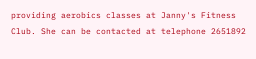providing aerobics classes at Janny's Fitness Club. She can be contacted at telephone 2651892